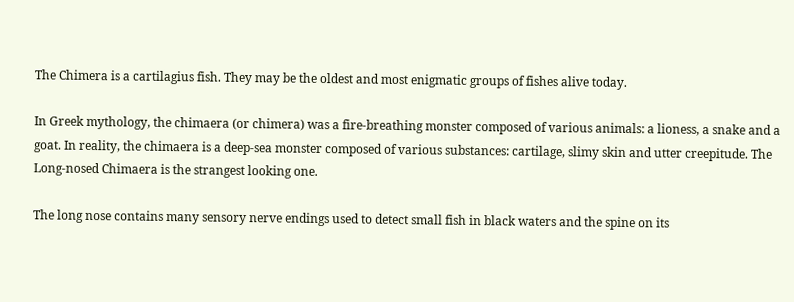The Chimera is a cartilagius fish. They may be the oldest and most enigmatic groups of fishes alive today.

In Greek mythology, the chimaera (or chimera) was a fire-breathing monster composed of various animals: a lioness, a snake and a goat. In reality, the chimaera is a deep-sea monster composed of various substances: cartilage, slimy skin and utter creepitude. The Long-nosed Chimaera is the strangest looking one.

The long nose contains many sensory nerve endings used to detect small fish in black waters and the spine on its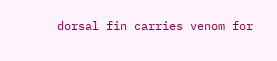dorsal fin carries venom for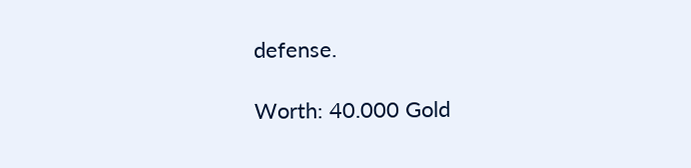defense.

Worth: 40.000 Gold